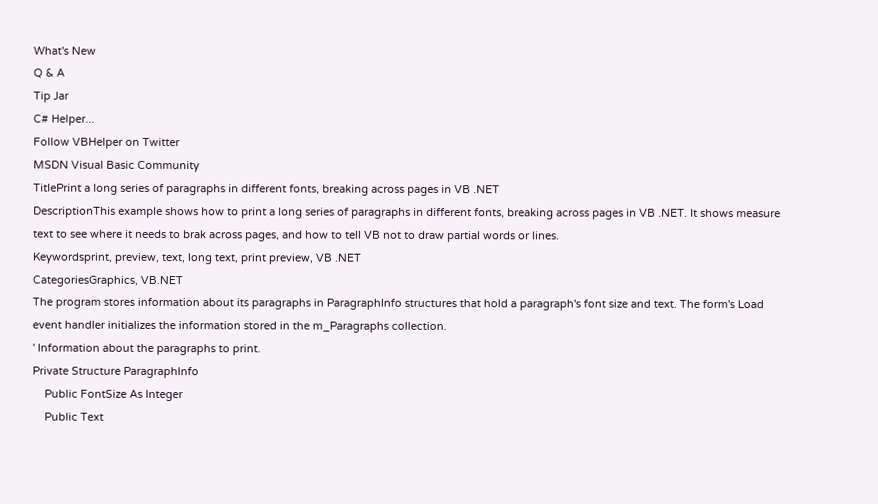What's New
Q & A
Tip Jar
C# Helper...
Follow VBHelper on Twitter
MSDN Visual Basic Community
TitlePrint a long series of paragraphs in different fonts, breaking across pages in VB .NET
DescriptionThis example shows how to print a long series of paragraphs in different fonts, breaking across pages in VB .NET. It shows measure text to see where it needs to brak across pages, and how to tell VB not to draw partial words or lines.
Keywordsprint, preview, text, long text, print preview, VB .NET
CategoriesGraphics, VB.NET
The program stores information about its paragraphs in ParagraphInfo structures that hold a paragraph's font size and text. The form's Load event handler initializes the information stored in the m_Paragraphs collection.
' Information about the paragraphs to print.
Private Structure ParagraphInfo
    Public FontSize As Integer
    Public Text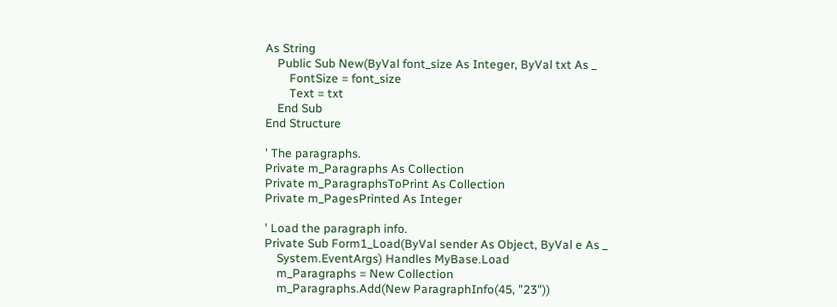As String
    Public Sub New(ByVal font_size As Integer, ByVal txt As _
        FontSize = font_size
        Text = txt
    End Sub
End Structure

' The paragraphs.
Private m_Paragraphs As Collection
Private m_ParagraphsToPrint As Collection
Private m_PagesPrinted As Integer

' Load the paragraph info.
Private Sub Form1_Load(ByVal sender As Object, ByVal e As _
    System.EventArgs) Handles MyBase.Load
    m_Paragraphs = New Collection
    m_Paragraphs.Add(New ParagraphInfo(45, "23"))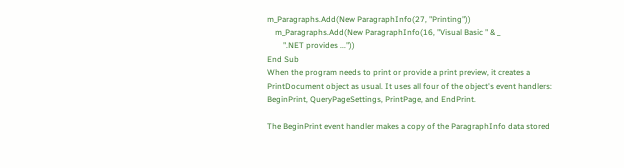m_Paragraphs.Add(New ParagraphInfo(27, "Printing"))
    m_Paragraphs.Add(New ParagraphInfo(16, "Visual Basic " & _
        ".NET provides ..."))
End Sub
When the program needs to print or provide a print preview, it creates a PrintDocument object as usual. It uses all four of the object's event handlers: BeginPrint, QueryPageSettings, PrintPage, and EndPrint.

The BeginPrint event handler makes a copy of the ParagraphInfo data stored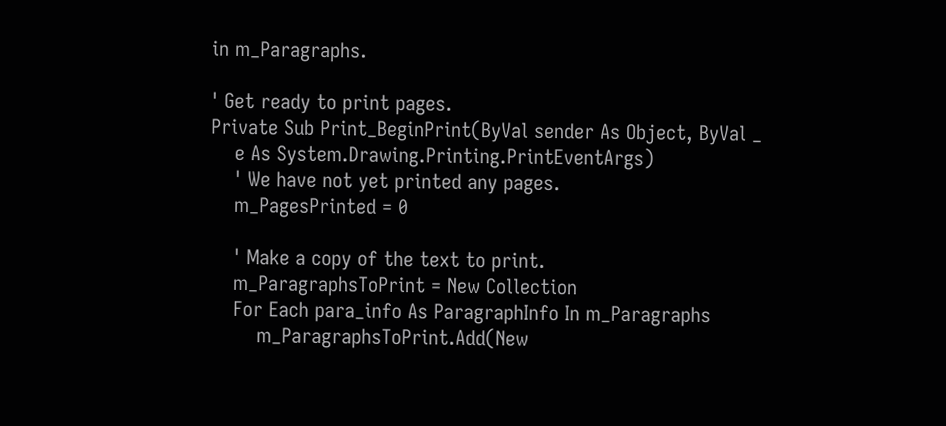in m_Paragraphs.

' Get ready to print pages.
Private Sub Print_BeginPrint(ByVal sender As Object, ByVal _
    e As System.Drawing.Printing.PrintEventArgs)
    ' We have not yet printed any pages.
    m_PagesPrinted = 0

    ' Make a copy of the text to print.
    m_ParagraphsToPrint = New Collection
    For Each para_info As ParagraphInfo In m_Paragraphs
        m_ParagraphsToPrint.Add(New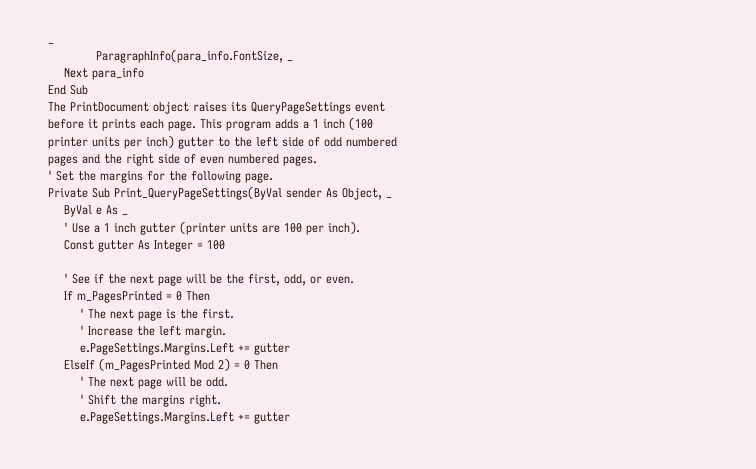_
            ParagraphInfo(para_info.FontSize, _
    Next para_info
End Sub
The PrintDocument object raises its QueryPageSettings event before it prints each page. This program adds a 1 inch (100 printer units per inch) gutter to the left side of odd numbered pages and the right side of even numbered pages.
' Set the margins for the following page.
Private Sub Print_QueryPageSettings(ByVal sender As Object, _
    ByVal e As _
    ' Use a 1 inch gutter (printer units are 100 per inch).
    Const gutter As Integer = 100

    ' See if the next page will be the first, odd, or even.
    If m_PagesPrinted = 0 Then
        ' The next page is the first.
        ' Increase the left margin.
        e.PageSettings.Margins.Left += gutter
    ElseIf (m_PagesPrinted Mod 2) = 0 Then
        ' The next page will be odd.
        ' Shift the margins right.
        e.PageSettings.Margins.Left += gutter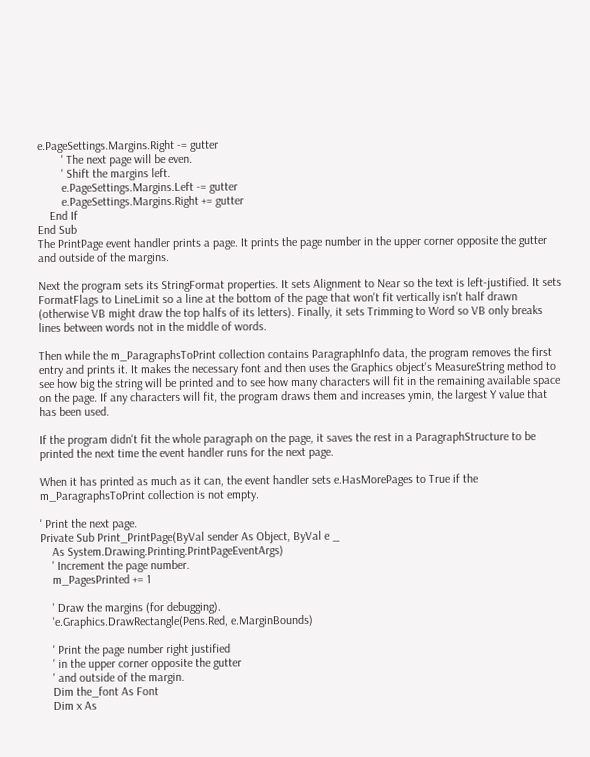e.PageSettings.Margins.Right -= gutter
        ' The next page will be even.
        ' Shift the margins left.
        e.PageSettings.Margins.Left -= gutter
        e.PageSettings.Margins.Right += gutter
    End If
End Sub
The PrintPage event handler prints a page. It prints the page number in the upper corner opposite the gutter and outside of the margins.

Next the program sets its StringFormat properties. It sets Alignment to Near so the text is left-justified. It sets FormatFlags to LineLimit so a line at the bottom of the page that won't fit vertically isn't half drawn (otherwise VB might draw the top halfs of its letters). Finally, it sets Trimming to Word so VB only breaks lines between words not in the middle of words.

Then while the m_ParagraphsToPrint collection contains ParagraphInfo data, the program removes the first entry and prints it. It makes the necessary font and then uses the Graphics object's MeasureString method to see how big the string will be printed and to see how many characters will fit in the remaining available space on the page. If any characters will fit, the program draws them and increases ymin, the largest Y value that has been used.

If the program didn't fit the whole paragraph on the page, it saves the rest in a ParagraphStructure to be printed the next time the event handler runs for the next page.

When it has printed as much as it can, the event handler sets e.HasMorePages to True if the m_ParagraphsToPrint collection is not empty.

' Print the next page.
Private Sub Print_PrintPage(ByVal sender As Object, ByVal e _
    As System.Drawing.Printing.PrintPageEventArgs)
    ' Increment the page number.
    m_PagesPrinted += 1

    ' Draw the margins (for debugging).
    'e.Graphics.DrawRectangle(Pens.Red, e.MarginBounds)

    ' Print the page number right justified
    ' in the upper corner opposite the gutter
    ' and outside of the margin.
    Dim the_font As Font
    Dim x As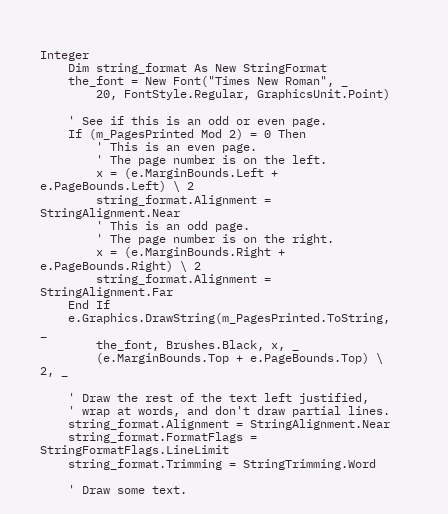Integer
    Dim string_format As New StringFormat
    the_font = New Font("Times New Roman", _
        20, FontStyle.Regular, GraphicsUnit.Point)

    ' See if this is an odd or even page.
    If (m_PagesPrinted Mod 2) = 0 Then
        ' This is an even page.
        ' The page number is on the left.
        x = (e.MarginBounds.Left + e.PageBounds.Left) \ 2
        string_format.Alignment = StringAlignment.Near
        ' This is an odd page.
        ' The page number is on the right.
        x = (e.MarginBounds.Right + e.PageBounds.Right) \ 2
        string_format.Alignment = StringAlignment.Far
    End If
    e.Graphics.DrawString(m_PagesPrinted.ToString, _
        the_font, Brushes.Black, x, _
        (e.MarginBounds.Top + e.PageBounds.Top) \ 2, _

    ' Draw the rest of the text left justified,
    ' wrap at words, and don't draw partial lines.
    string_format.Alignment = StringAlignment.Near
    string_format.FormatFlags = StringFormatFlags.LineLimit
    string_format.Trimming = StringTrimming.Word

    ' Draw some text.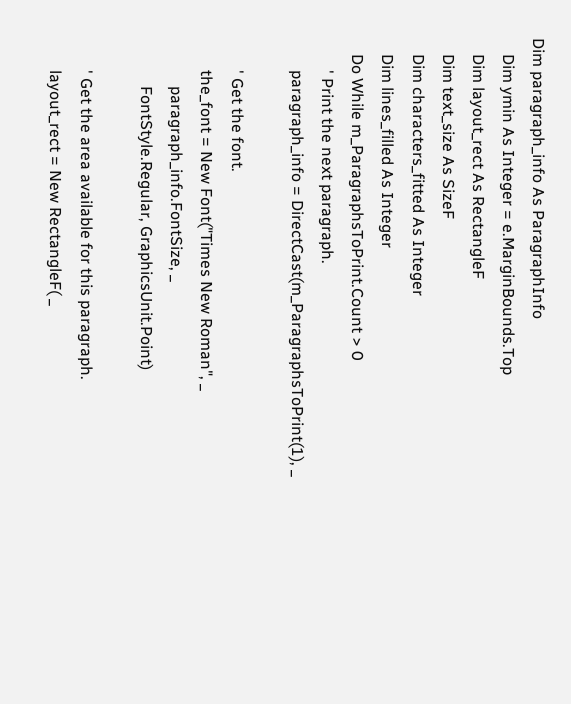Dim paragraph_info As ParagraphInfo
    Dim ymin As Integer = e.MarginBounds.Top
    Dim layout_rect As RectangleF
    Dim text_size As SizeF
    Dim characters_fitted As Integer
    Dim lines_filled As Integer
    Do While m_ParagraphsToPrint.Count > 0
        ' Print the next paragraph.
        paragraph_info = DirectCast(m_ParagraphsToPrint(1), _

        ' Get the font.
        the_font = New Font("Times New Roman", _
            paragraph_info.FontSize, _
            FontStyle.Regular, GraphicsUnit.Point)

        ' Get the area available for this paragraph.
        layout_rect = New RectangleF( _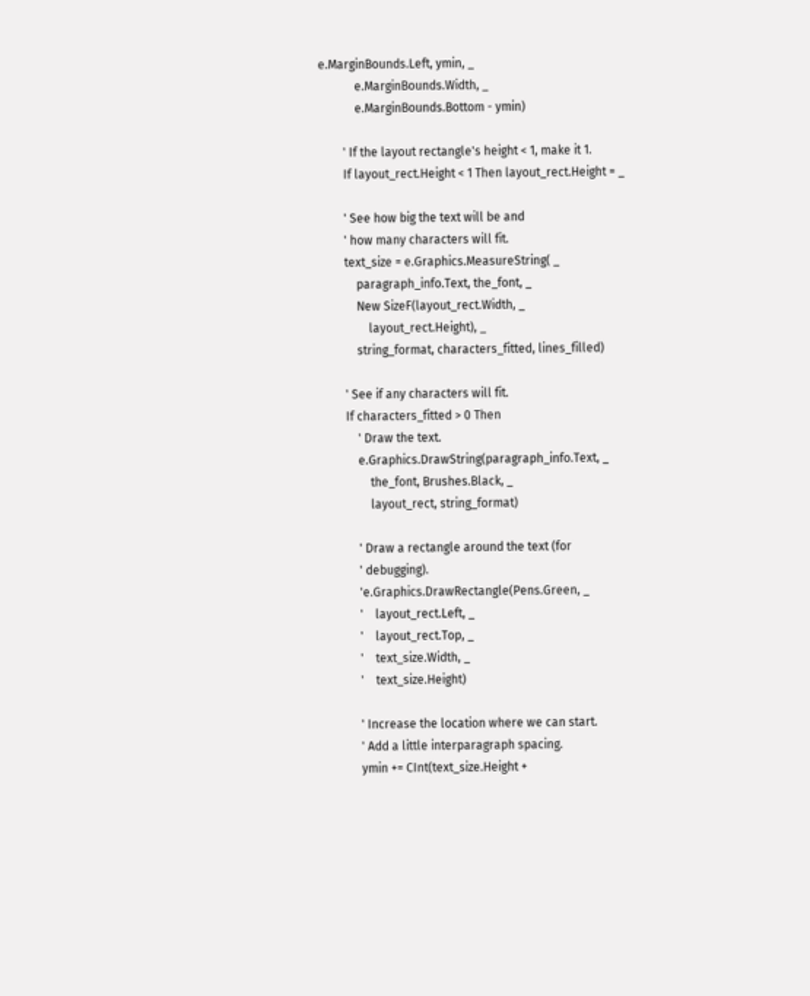e.MarginBounds.Left, ymin, _
            e.MarginBounds.Width, _
            e.MarginBounds.Bottom - ymin)

        ' If the layout rectangle's height < 1, make it 1.
        If layout_rect.Height < 1 Then layout_rect.Height = _

        ' See how big the text will be and
        ' how many characters will fit.
        text_size = e.Graphics.MeasureString( _
            paragraph_info.Text, the_font, _
            New SizeF(layout_rect.Width, _
                layout_rect.Height), _
            string_format, characters_fitted, lines_filled)

        ' See if any characters will fit.
        If characters_fitted > 0 Then
            ' Draw the text.
            e.Graphics.DrawString(paragraph_info.Text, _
                the_font, Brushes.Black, _
                layout_rect, string_format)

            ' Draw a rectangle around the text (for
            ' debugging).
            'e.Graphics.DrawRectangle(Pens.Green, _
            '    layout_rect.Left, _
            '    layout_rect.Top, _
            '    text_size.Width, _
            '    text_size.Height)

            ' Increase the location where we can start.
            ' Add a little interparagraph spacing.
            ymin += CInt(text_size.Height +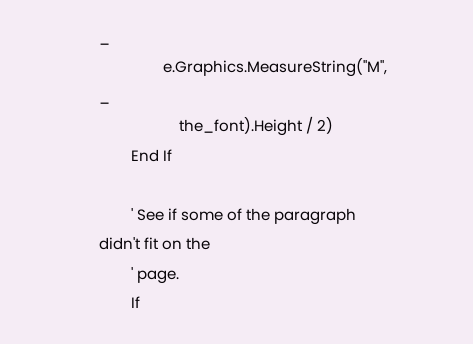_
                e.Graphics.MeasureString("M", _
                    the_font).Height / 2)
        End If

        ' See if some of the paragraph didn't fit on the
        ' page.
        If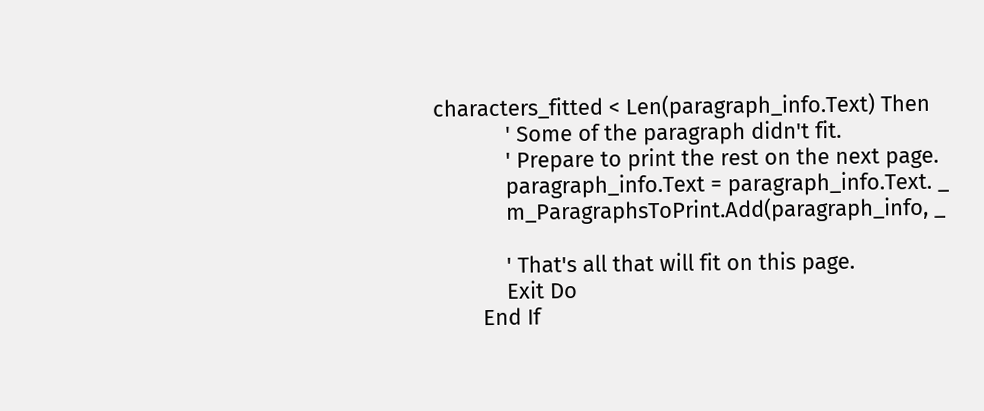characters_fitted < Len(paragraph_info.Text) Then
            ' Some of the paragraph didn't fit.
            ' Prepare to print the rest on the next page.
            paragraph_info.Text = paragraph_info.Text. _
            m_ParagraphsToPrint.Add(paragraph_info, _

            ' That's all that will fit on this page.
            Exit Do
        End If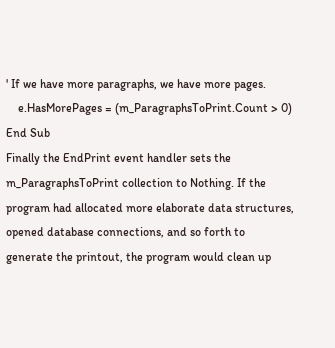' If we have more paragraphs, we have more pages.
    e.HasMorePages = (m_ParagraphsToPrint.Count > 0)
End Sub
Finally the EndPrint event handler sets the m_ParagraphsToPrint collection to Nothing. If the program had allocated more elaborate data structures, opened database connections, and so forth to generate the printout, the program would clean up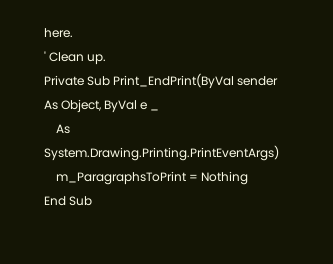here.
' Clean up.
Private Sub Print_EndPrint(ByVal sender As Object, ByVal e _
    As System.Drawing.Printing.PrintEventArgs)
    m_ParagraphsToPrint = Nothing
End Sub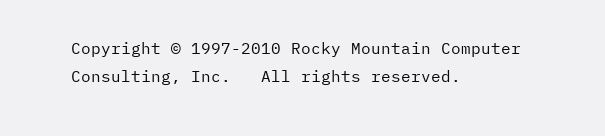Copyright © 1997-2010 Rocky Mountain Computer Consulting, Inc.   All rights reserved.